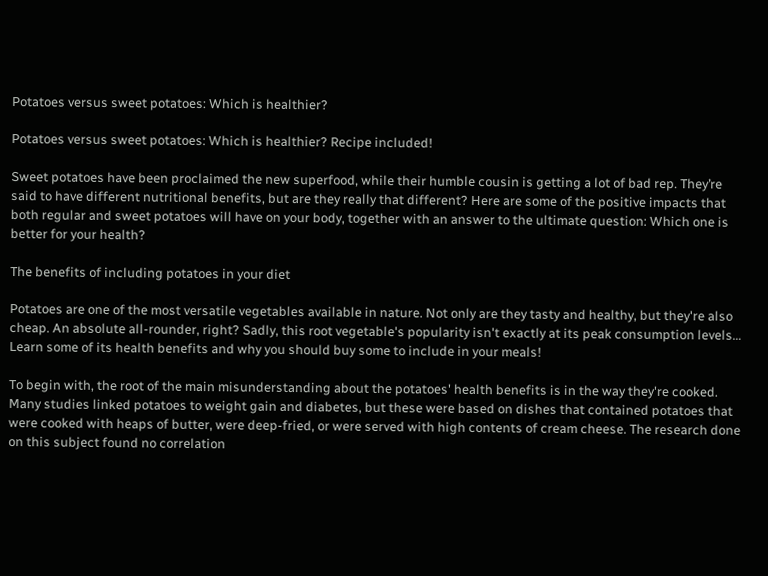Potatoes versus sweet potatoes: Which is healthier?

Potatoes versus sweet potatoes: Which is healthier? Recipe included!

Sweet potatoes have been proclaimed the new superfood, while their humble cousin is getting a lot of bad rep. They’re said to have different nutritional benefits, but are they really that different? Here are some of the positive impacts that both regular and sweet potatoes will have on your body, together with an answer to the ultimate question: Which one is better for your health?

The benefits of including potatoes in your diet

Potatoes are one of the most versatile vegetables available in nature. Not only are they tasty and healthy, but they're also cheap. An absolute all-rounder, right? Sadly, this root vegetable's popularity isn't exactly at its peak consumption levels… Learn some of its health benefits and why you should buy some to include in your meals!

To begin with, the root of the main misunderstanding about the potatoes' health benefits is in the way they're cooked. Many studies linked potatoes to weight gain and diabetes, but these were based on dishes that contained potatoes that were cooked with heaps of butter, were deep-fried, or were served with high contents of cream cheese. The research done on this subject found no correlation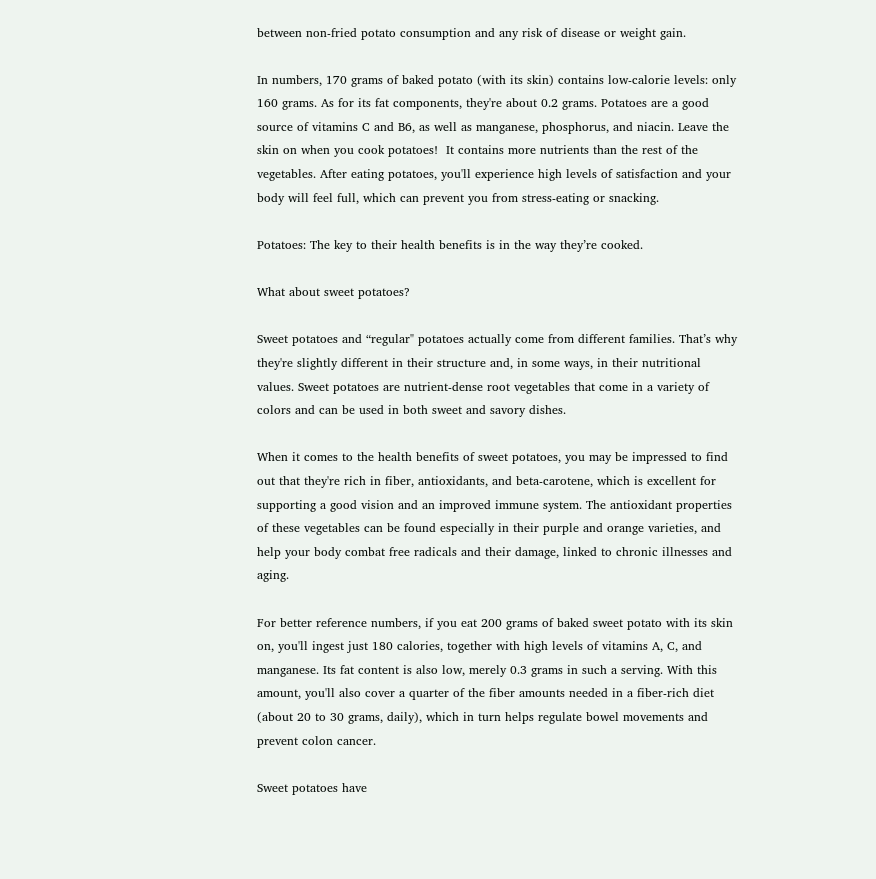between non-fried potato consumption and any risk of disease or weight gain.

In numbers, 170 grams of baked potato (with its skin) contains low-calorie levels: only 160 grams. As for its fat components, they're about 0.2 grams. Potatoes are a good source of vitamins C and B6, as well as manganese, phosphorus, and niacin. Leave the skin on when you cook potatoes!  It contains more nutrients than the rest of the vegetables. After eating potatoes, you'll experience high levels of satisfaction and your body will feel full, which can prevent you from stress-eating or snacking.

Potatoes: The key to their health benefits is in the way they’re cooked.

What about sweet potatoes?

Sweet potatoes and “regular" potatoes actually come from different families. That’s why they're slightly different in their structure and, in some ways, in their nutritional values. Sweet potatoes are nutrient-dense root vegetables that come in a variety of colors and can be used in both sweet and savory dishes.

When it comes to the health benefits of sweet potatoes, you may be impressed to find out that they're rich in fiber, antioxidants, and beta-carotene, which is excellent for supporting a good vision and an improved immune system. The antioxidant properties of these vegetables can be found especially in their purple and orange varieties, and help your body combat free radicals and their damage, linked to chronic illnesses and aging.

For better reference numbers, if you eat 200 grams of baked sweet potato with its skin on, you'll ingest just 180 calories, together with high levels of vitamins A, C, and manganese. Its fat content is also low, merely 0.3 grams in such a serving. With this amount, you'll also cover a quarter of the fiber amounts needed in a fiber-rich diet (about 20 to 30 grams, daily), which in turn helps regulate bowel movements and prevent colon cancer.

Sweet potatoes have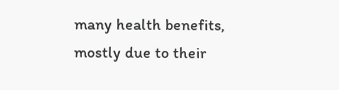many health benefits, mostly due to their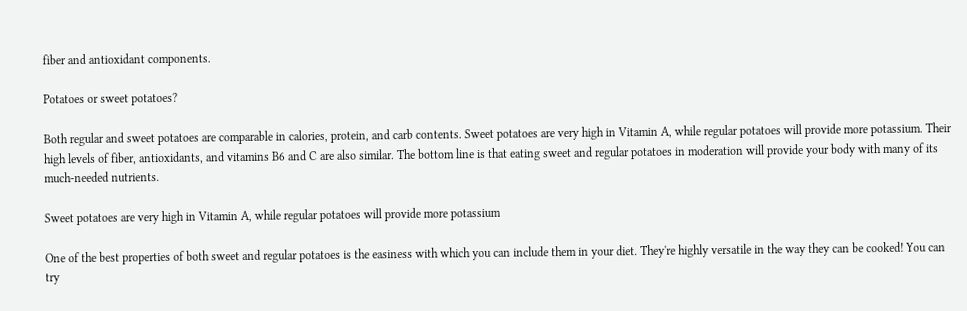fiber and antioxidant components.

Potatoes or sweet potatoes?

Both regular and sweet potatoes are comparable in calories, protein, and carb contents. Sweet potatoes are very high in Vitamin A, while regular potatoes will provide more potassium. Their high levels of fiber, antioxidants, and vitamins B6 and C are also similar. The bottom line is that eating sweet and regular potatoes in moderation will provide your body with many of its much-needed nutrients.

Sweet potatoes are very high in Vitamin A, while regular potatoes will provide more potassium

One of the best properties of both sweet and regular potatoes is the easiness with which you can include them in your diet. They're highly versatile in the way they can be cooked! You can try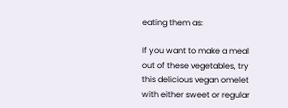eating them as:

If you want to make a meal out of these vegetables, try this delicious vegan omelet with either sweet or regular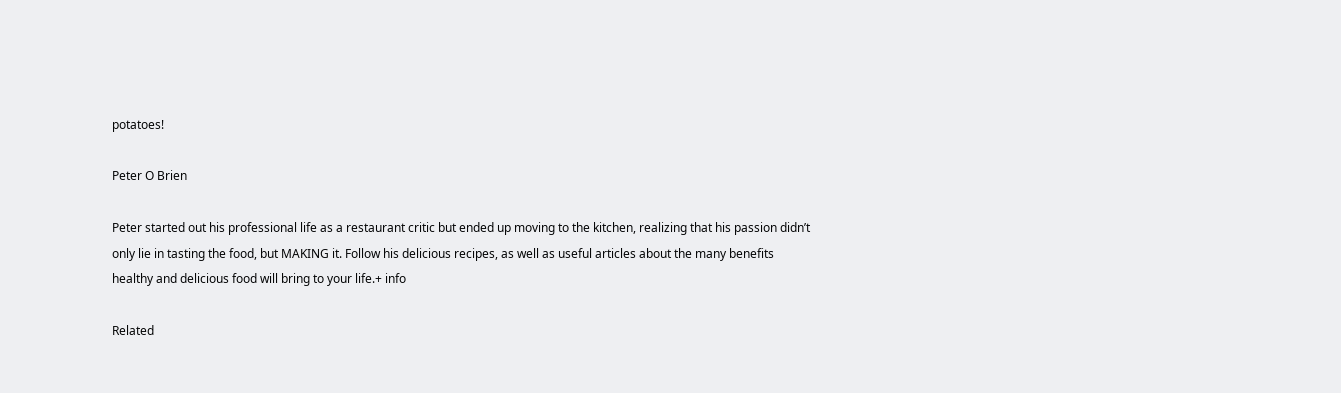potatoes!

Peter O Brien

Peter started out his professional life as a restaurant critic but ended up moving to the kitchen, realizing that his passion didn’t only lie in tasting the food, but MAKING it. Follow his delicious recipes, as well as useful articles about the many benefits healthy and delicious food will bring to your life.+ info

Related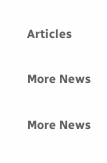Articles

More News

More News